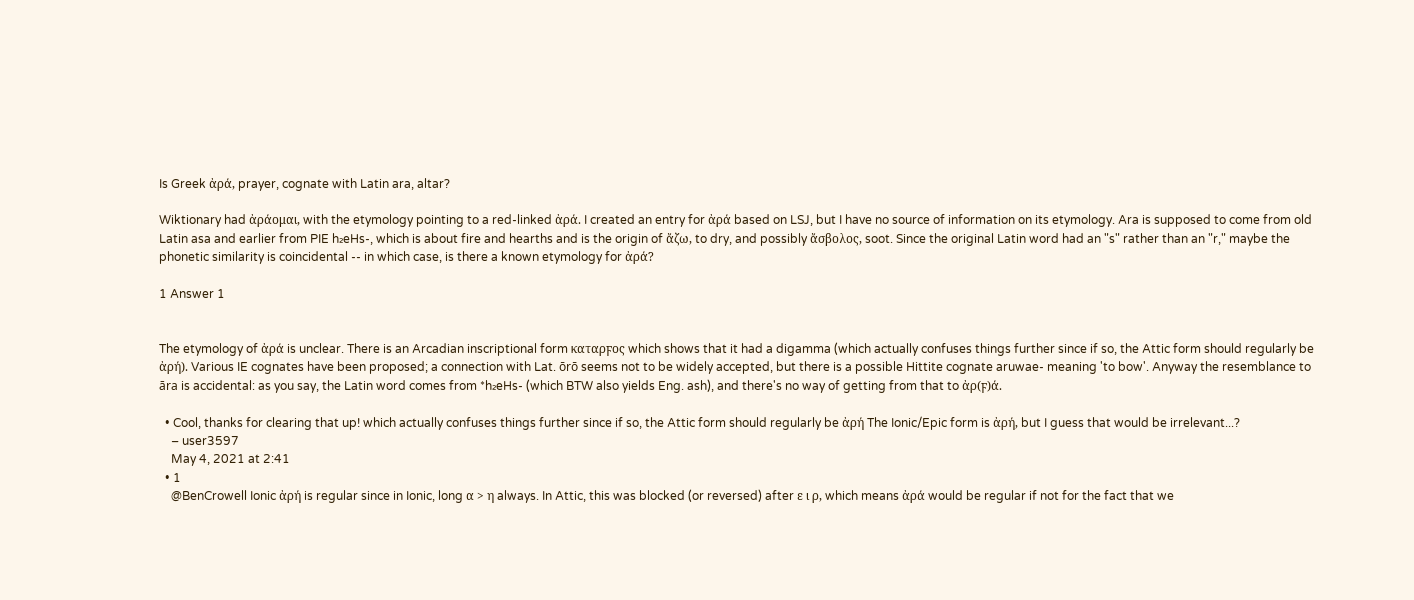Is Greek ἀρά, prayer, cognate with Latin ara, altar?

Wiktionary had ἀράομαι, with the etymology pointing to a red-linked ἀρά. I created an entry for ἀρά based on LSJ, but I have no source of information on its etymology. Ara is supposed to come from old Latin asa and earlier from PIE h₂eHs-, which is about fire and hearths and is the origin of ἄζω, to dry, and possibly ἄσβολος, soot. Since the original Latin word had an "s" rather than an "r," maybe the phonetic similarity is coincidental -- in which case, is there a known etymology for ἀρά?

1 Answer 1


The etymology of ἀρά is unclear. There is an Arcadian inscriptional form καταρϝος which shows that it had a digamma (which actually confuses things further since if so, the Attic form should regularly be ἀρή). Various IE cognates have been proposed; a connection with Lat. ōrō seems not to be widely accepted, but there is a possible Hittite cognate aruwae- meaning 'to bow'. Anyway the resemblance to āra is accidental: as you say, the Latin word comes from *h₂eHs- (which BTW also yields Eng. ash), and there's no way of getting from that to ἀρ(ϝ)ά.

  • Cool, thanks for clearing that up! which actually confuses things further since if so, the Attic form should regularly be ἀρή The Ionic/Epic form is ἀρή, but I guess that would be irrelevant...?
    – user3597
    May 4, 2021 at 2:41
  • 1
    @BenCrowell Ionic ἀρή is regular since in Ionic, long α > η always. In Attic, this was blocked (or reversed) after ε ι ρ, which means ἀρά would be regular if not for the fact that we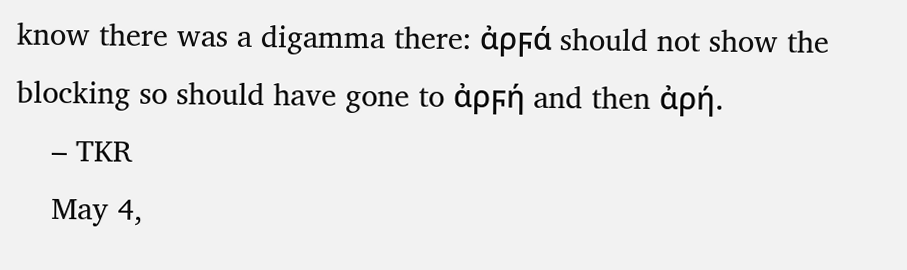know there was a digamma there: ἀρϝά should not show the blocking so should have gone to ἀρϝή and then ἀρή.
    – TKR
    May 4,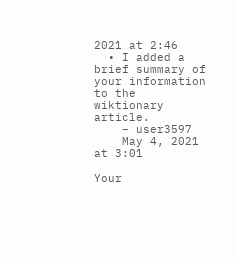2021 at 2:46
  • I added a brief summary of your information to the wiktionary article.
    – user3597
    May 4, 2021 at 3:01

Your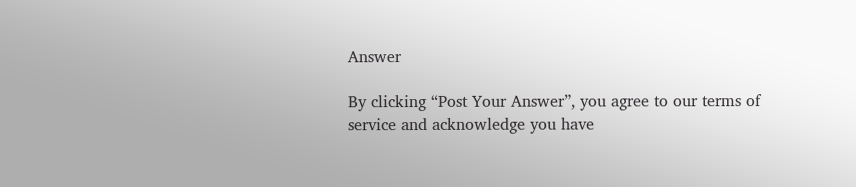Answer

By clicking “Post Your Answer”, you agree to our terms of service and acknowledge you have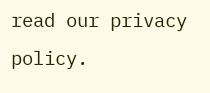read our privacy policy.